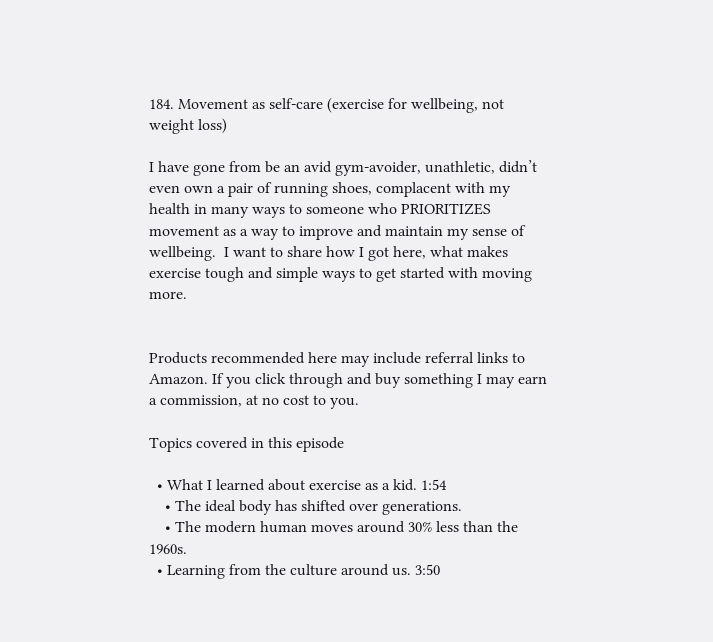184. Movement as self-care (exercise for wellbeing, not weight loss)

I have gone from be an avid gym-avoider, unathletic, didn’t even own a pair of running shoes, complacent with my health in many ways to someone who PRIORITIZES movement as a way to improve and maintain my sense of wellbeing.  I want to share how I got here, what makes exercise tough and simple ways to get started with moving more.


Products recommended here may include referral links to Amazon. If you click through and buy something I may earn a commission, at no cost to you.

Topics covered in this episode

  • What I learned about exercise as a kid. 1:54
    • The ideal body has shifted over generations.
    • The modern human moves around 30% less than the 1960s.
  • Learning from the culture around us. 3:50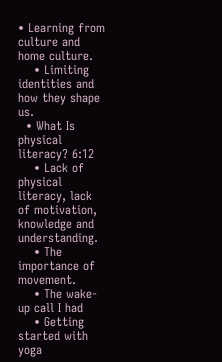• Learning from culture and home culture.
    • Limiting identities and how they shape us.
  • What Is physical literacy? 6:12
    • Lack of physical literacy, lack of motivation, knowledge and understanding.
    • The importance of movement.
    • The wake-up call I had
    • Getting started with yoga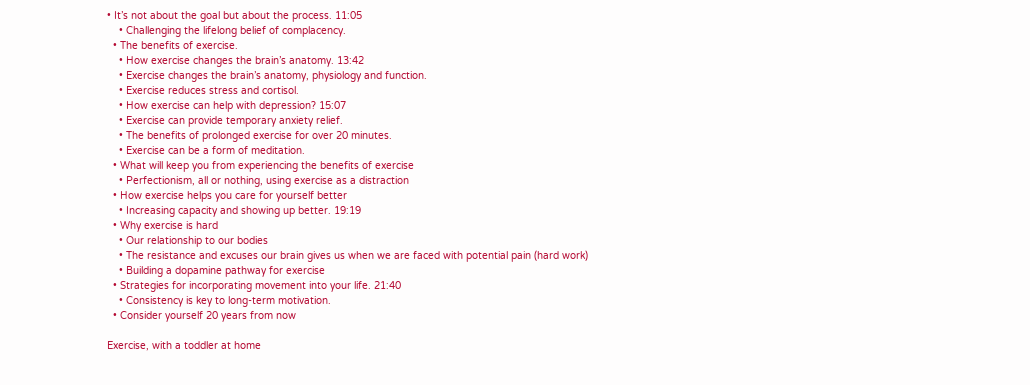• It’s not about the goal but about the process. 11:05
    • Challenging the lifelong belief of complacency.
  • The benefits of exercise.
    • How exercise changes the brain’s anatomy. 13:42
    • Exercise changes the brain’s anatomy, physiology and function.
    • Exercise reduces stress and cortisol.
    • How exercise can help with depression? 15:07
    • Exercise can provide temporary anxiety relief.
    • The benefits of prolonged exercise for over 20 minutes.
    • Exercise can be a form of meditation.
  • What will keep you from experiencing the benefits of exercise
    • Perfectionism, all or nothing, using exercise as a distraction
  • How exercise helps you care for yourself better
    • Increasing capacity and showing up better. 19:19
  • Why exercise is hard
    • Our relationship to our bodies
    • The resistance and excuses our brain gives us when we are faced with potential pain (hard work)
    • Building a dopamine pathway for exercise
  • Strategies for incorporating movement into your life. 21:40
    • Consistency is key to long-term motivation.
  • Consider yourself 20 years from now

Exercise, with a toddler at home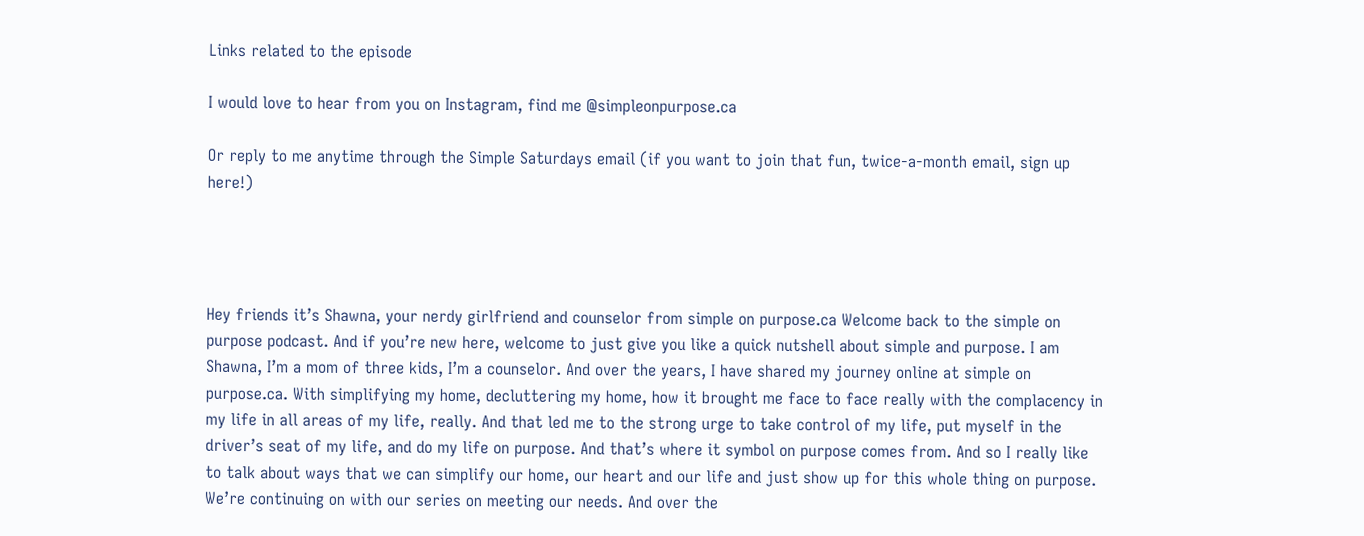Links related to the episode

I would love to hear from you on Instagram, find me @simpleonpurpose.ca

Or reply to me anytime through the Simple Saturdays email (if you want to join that fun, twice-a-month email, sign up here!)




Hey friends it’s Shawna, your nerdy girlfriend and counselor from simple on purpose.ca Welcome back to the simple on purpose podcast. And if you’re new here, welcome to just give you like a quick nutshell about simple and purpose. I am Shawna, I’m a mom of three kids, I’m a counselor. And over the years, I have shared my journey online at simple on purpose.ca. With simplifying my home, decluttering my home, how it brought me face to face really with the complacency in my life in all areas of my life, really. And that led me to the strong urge to take control of my life, put myself in the driver’s seat of my life, and do my life on purpose. And that’s where it symbol on purpose comes from. And so I really like to talk about ways that we can simplify our home, our heart and our life and just show up for this whole thing on purpose. We’re continuing on with our series on meeting our needs. And over the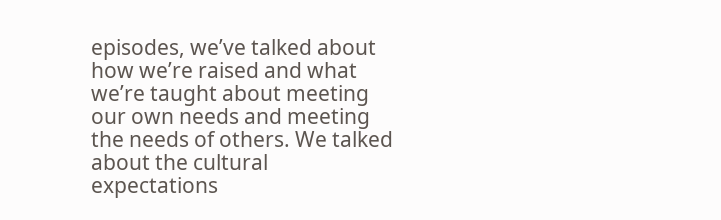episodes, we’ve talked about how we’re raised and what we’re taught about meeting our own needs and meeting the needs of others. We talked about the cultural expectations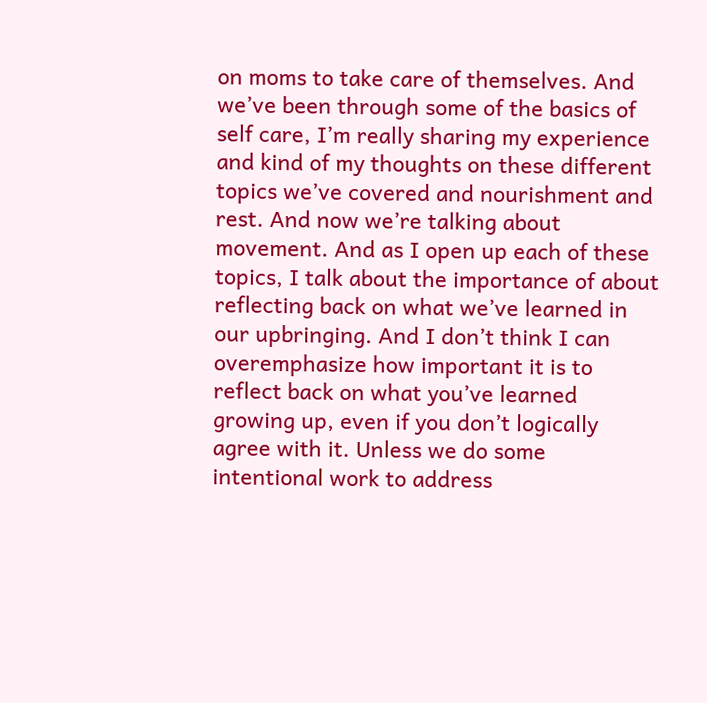on moms to take care of themselves. And we’ve been through some of the basics of self care, I’m really sharing my experience and kind of my thoughts on these different topics we’ve covered and nourishment and rest. And now we’re talking about movement. And as I open up each of these topics, I talk about the importance of about reflecting back on what we’ve learned in our upbringing. And I don’t think I can overemphasize how important it is to reflect back on what you’ve learned growing up, even if you don’t logically agree with it. Unless we do some intentional work to address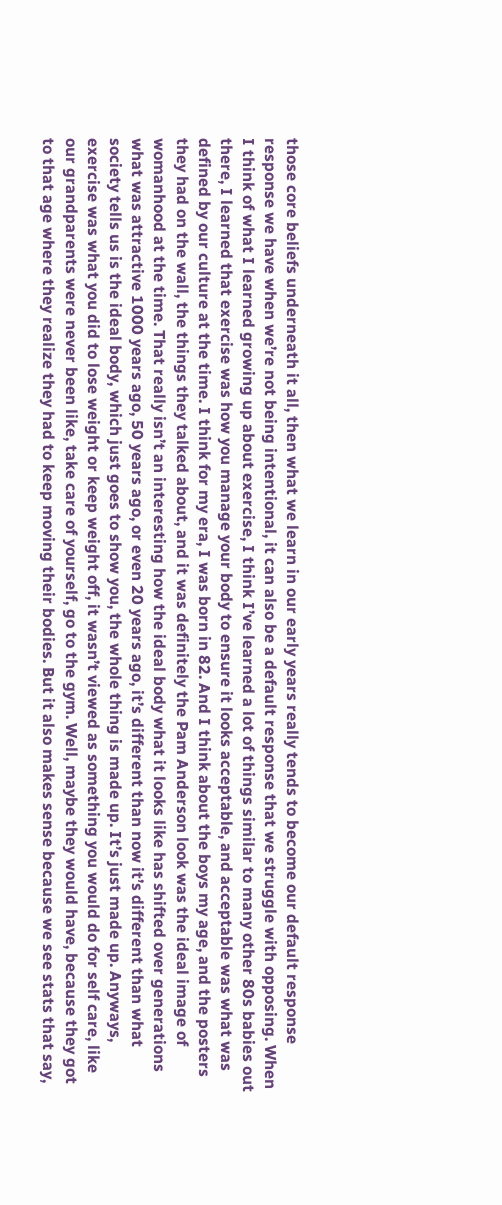those core beliefs underneath it all, then what we learn in our early years really tends to become our default response response we have when we’re not being intentional, it can also be a default response that we struggle with opposing. When I think of what I learned growing up about exercise, I think I’ve learned a lot of things similar to many other 80s babies out there, I learned that exercise was how you manage your body to ensure it looks acceptable, and acceptable was what was defined by our culture at the time. I think for my era, I was born in 82. And I think about the boys my age, and the posters they had on the wall, the things they talked about, and it was definitely the Pam Anderson look was the ideal image of womanhood at the time. That really isn’t an interesting how the ideal body what it looks like has shifted over generations what was attractive 1000 years ago, 50 years ago, or even 20 years ago, it’s different than now it’s different than what society tells us is the ideal body, which just goes to show you, the whole thing is made up. It’s just made up. Anyways, exercise was what you did to lose weight or keep weight off, it wasn’t viewed as something you would do for self care, like our grandparents were never been like, take care of yourself, go to the gym. Well, maybe they would have, because they got to that age where they realize they had to keep moving their bodies. But it also makes sense because we see stats that say,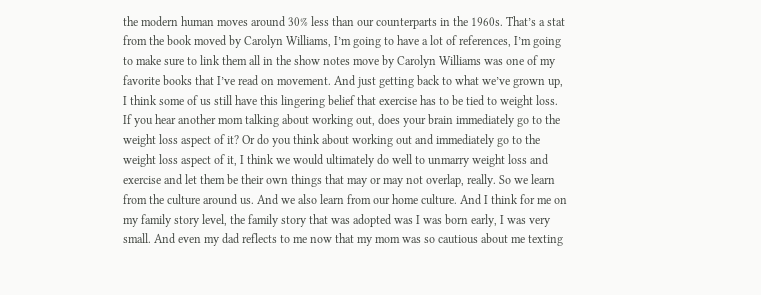the modern human moves around 30% less than our counterparts in the 1960s. That’s a stat from the book moved by Carolyn Williams, I’m going to have a lot of references, I’m going to make sure to link them all in the show notes move by Carolyn Williams was one of my favorite books that I’ve read on movement. And just getting back to what we’ve grown up, I think some of us still have this lingering belief that exercise has to be tied to weight loss. If you hear another mom talking about working out, does your brain immediately go to the weight loss aspect of it? Or do you think about working out and immediately go to the weight loss aspect of it, I think we would ultimately do well to unmarry weight loss and exercise and let them be their own things that may or may not overlap, really. So we learn from the culture around us. And we also learn from our home culture. And I think for me on my family story level, the family story that was adopted was I was born early, I was very small. And even my dad reflects to me now that my mom was so cautious about me texting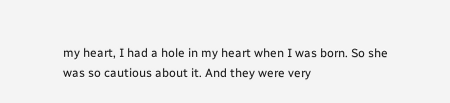my heart, I had a hole in my heart when I was born. So she was so cautious about it. And they were very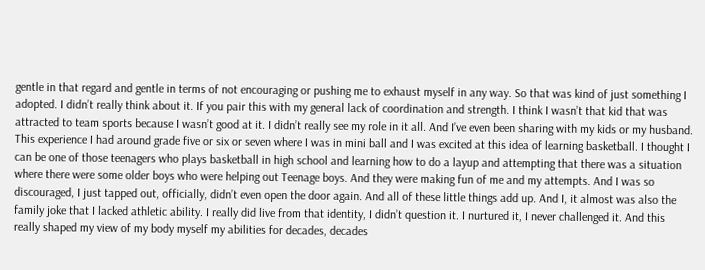gentle in that regard and gentle in terms of not encouraging or pushing me to exhaust myself in any way. So that was kind of just something I adopted. I didn’t really think about it. If you pair this with my general lack of coordination and strength. I think I wasn’t that kid that was attracted to team sports because I wasn’t good at it. I didn’t really see my role in it all. And I’ve even been sharing with my kids or my husband. This experience I had around grade five or six or seven where I was in mini ball and I was excited at this idea of learning basketball. I thought I can be one of those teenagers who plays basketball in high school and learning how to do a layup and attempting that there was a situation where there were some older boys who were helping out Teenage boys. And they were making fun of me and my attempts. And I was so discouraged, I just tapped out, officially, didn’t even open the door again. And all of these little things add up. And I, it almost was also the family joke that I lacked athletic ability. I really did live from that identity, I didn’t question it. I nurtured it, I never challenged it. And this really shaped my view of my body myself my abilities for decades, decades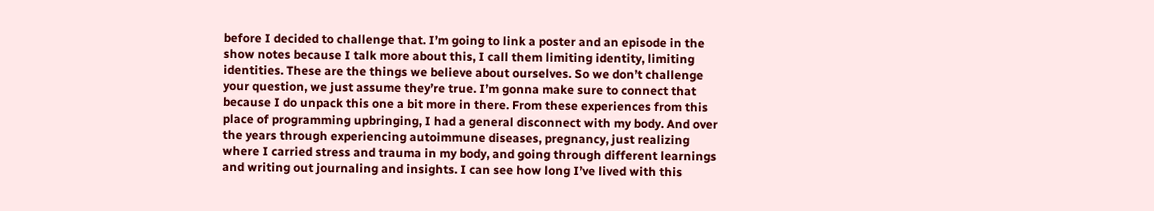before I decided to challenge that. I’m going to link a poster and an episode in the show notes because I talk more about this, I call them limiting identity, limiting identities. These are the things we believe about ourselves. So we don’t challenge your question, we just assume they’re true. I’m gonna make sure to connect that because I do unpack this one a bit more in there. From these experiences from this place of programming upbringing, I had a general disconnect with my body. And over the years through experiencing autoimmune diseases, pregnancy, just realizing where I carried stress and trauma in my body, and going through different learnings and writing out journaling and insights. I can see how long I’ve lived with this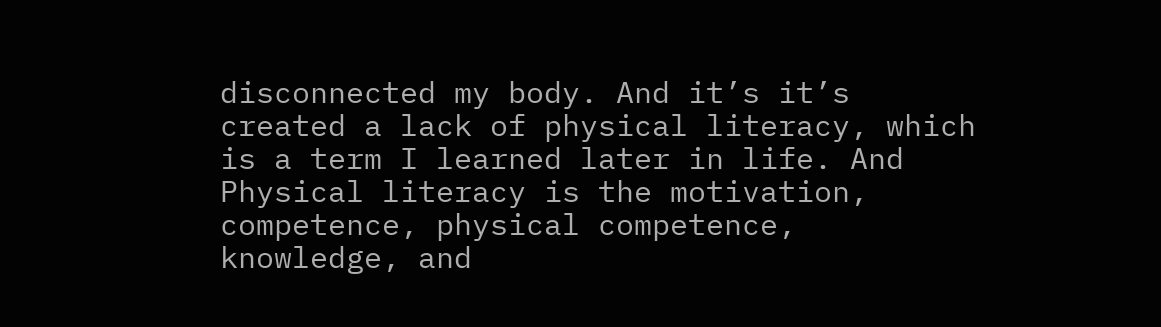disconnected my body. And it’s it’s created a lack of physical literacy, which is a term I learned later in life. And Physical literacy is the motivation, competence, physical competence, knowledge, and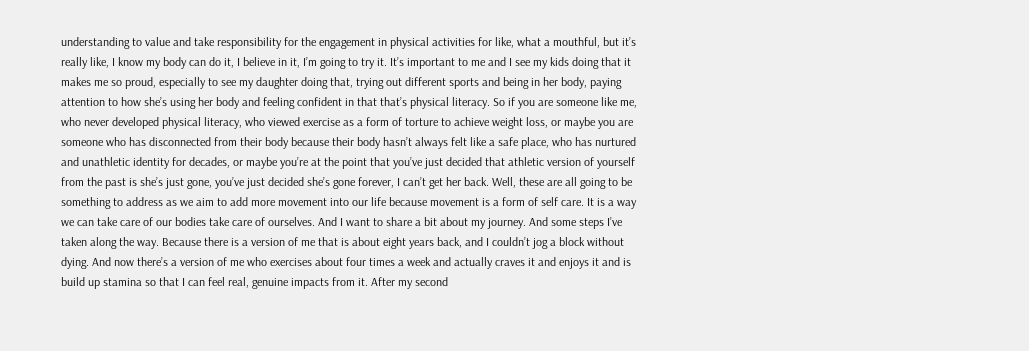understanding to value and take responsibility for the engagement in physical activities for like, what a mouthful, but it’s really like, I know my body can do it, I believe in it, I’m going to try it. It’s important to me and I see my kids doing that it makes me so proud, especially to see my daughter doing that, trying out different sports and being in her body, paying attention to how she’s using her body and feeling confident in that that’s physical literacy. So if you are someone like me, who never developed physical literacy, who viewed exercise as a form of torture to achieve weight loss, or maybe you are someone who has disconnected from their body because their body hasn’t always felt like a safe place, who has nurtured and unathletic identity for decades, or maybe you’re at the point that you’ve just decided that athletic version of yourself from the past is she’s just gone, you’ve just decided she’s gone forever, I can’t get her back. Well, these are all going to be something to address as we aim to add more movement into our life because movement is a form of self care. It is a way we can take care of our bodies take care of ourselves. And I want to share a bit about my journey. And some steps I’ve taken along the way. Because there is a version of me that is about eight years back, and I couldn’t jog a block without dying. And now there’s a version of me who exercises about four times a week and actually craves it and enjoys it and is build up stamina so that I can feel real, genuine impacts from it. After my second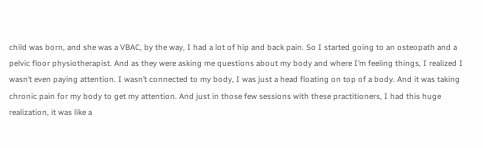child was born, and she was a VBAC, by the way, I had a lot of hip and back pain. So I started going to an osteopath and a pelvic floor physiotherapist. And as they were asking me questions about my body and where I’m feeling things, I realized I wasn’t even paying attention. I wasn’t connected to my body, I was just a head floating on top of a body. And it was taking chronic pain for my body to get my attention. And just in those few sessions with these practitioners, I had this huge realization, it was like a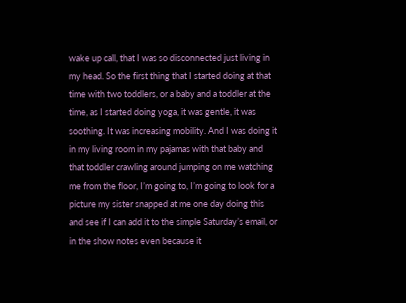wake up call, that I was so disconnected just living in my head. So the first thing that I started doing at that time with two toddlers, or a baby and a toddler at the time, as I started doing yoga, it was gentle, it was soothing. It was increasing mobility. And I was doing it in my living room in my pajamas with that baby and that toddler crawling around jumping on me watching me from the floor, I’m going to, I’m going to look for a picture my sister snapped at me one day doing this and see if I can add it to the simple Saturday’s email, or in the show notes even because it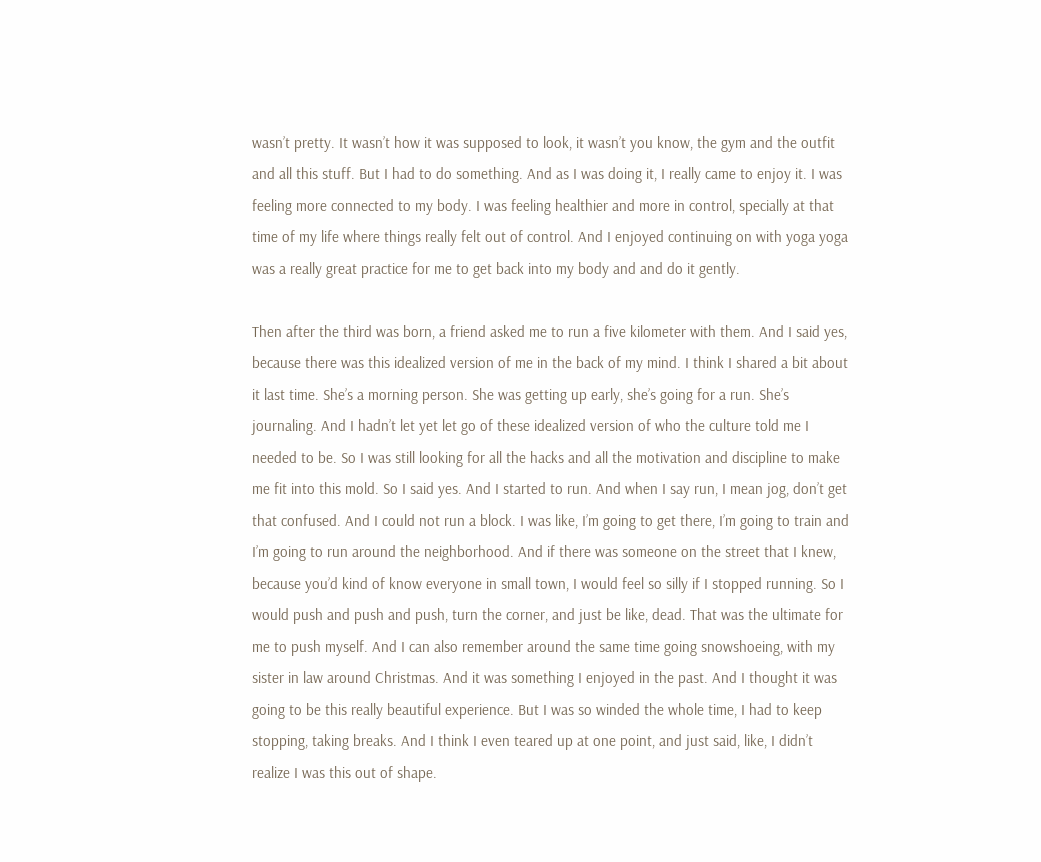wasn’t pretty. It wasn’t how it was supposed to look, it wasn’t you know, the gym and the outfit and all this stuff. But I had to do something. And as I was doing it, I really came to enjoy it. I was feeling more connected to my body. I was feeling healthier and more in control, specially at that time of my life where things really felt out of control. And I enjoyed continuing on with yoga yoga was a really great practice for me to get back into my body and and do it gently.

Then after the third was born, a friend asked me to run a five kilometer with them. And I said yes, because there was this idealized version of me in the back of my mind. I think I shared a bit about it last time. She’s a morning person. She was getting up early, she’s going for a run. She’s journaling. And I hadn’t let yet let go of these idealized version of who the culture told me I needed to be. So I was still looking for all the hacks and all the motivation and discipline to make me fit into this mold. So I said yes. And I started to run. And when I say run, I mean jog, don’t get that confused. And I could not run a block. I was like, I’m going to get there, I’m going to train and I’m going to run around the neighborhood. And if there was someone on the street that I knew, because you’d kind of know everyone in small town, I would feel so silly if I stopped running. So I would push and push and push, turn the corner, and just be like, dead. That was the ultimate for me to push myself. And I can also remember around the same time going snowshoeing, with my sister in law around Christmas. And it was something I enjoyed in the past. And I thought it was going to be this really beautiful experience. But I was so winded the whole time, I had to keep stopping, taking breaks. And I think I even teared up at one point, and just said, like, I didn’t realize I was this out of shape.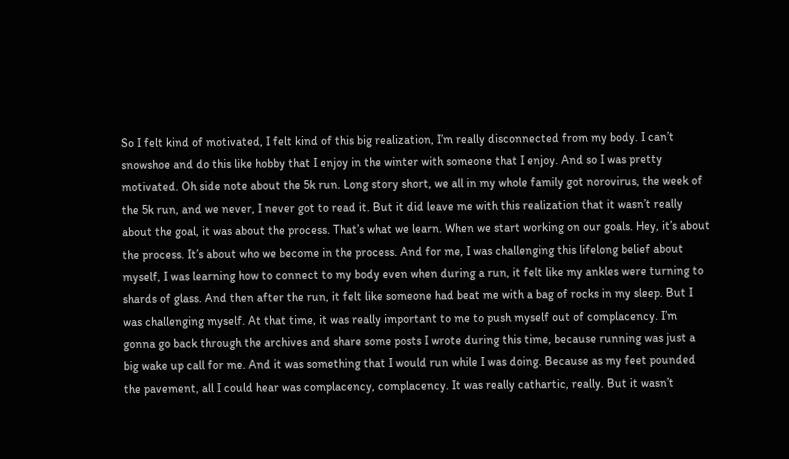So I felt kind of motivated, I felt kind of this big realization, I’m really disconnected from my body. I can’t snowshoe and do this like hobby that I enjoy in the winter with someone that I enjoy. And so I was pretty motivated. Oh side note about the 5k run. Long story short, we all in my whole family got norovirus, the week of the 5k run, and we never, I never got to read it. But it did leave me with this realization that it wasn’t really about the goal, it was about the process. That’s what we learn. When we start working on our goals. Hey, it’s about the process. It’s about who we become in the process. And for me, I was challenging this lifelong belief about myself, I was learning how to connect to my body even when during a run, it felt like my ankles were turning to shards of glass. And then after the run, it felt like someone had beat me with a bag of rocks in my sleep. But I was challenging myself. At that time, it was really important to me to push myself out of complacency. I’m gonna go back through the archives and share some posts I wrote during this time, because running was just a big wake up call for me. And it was something that I would run while I was doing. Because as my feet pounded the pavement, all I could hear was complacency, complacency. It was really cathartic, really. But it wasn’t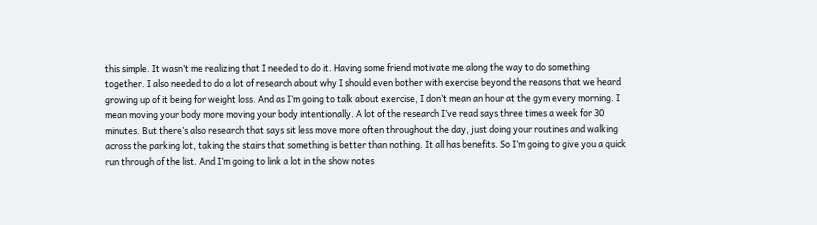this simple. It wasn’t me realizing that I needed to do it. Having some friend motivate me along the way to do something together. I also needed to do a lot of research about why I should even bother with exercise beyond the reasons that we heard growing up of it being for weight loss. And as I’m going to talk about exercise, I don’t mean an hour at the gym every morning. I mean moving your body more moving your body intentionally. A lot of the research I’ve read says three times a week for 30 minutes. But there’s also research that says sit less move more often throughout the day, just doing your routines and walking across the parking lot, taking the stairs that something is better than nothing. It all has benefits. So I’m going to give you a quick run through of the list. And I’m going to link a lot in the show notes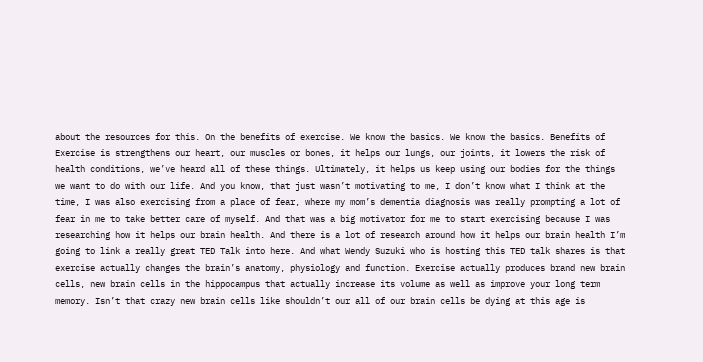about the resources for this. On the benefits of exercise. We know the basics. We know the basics. Benefits of Exercise is strengthens our heart, our muscles or bones, it helps our lungs, our joints, it lowers the risk of health conditions, we’ve heard all of these things. Ultimately, it helps us keep using our bodies for the things we want to do with our life. And you know, that just wasn’t motivating to me, I don’t know what I think at the time, I was also exercising from a place of fear, where my mom’s dementia diagnosis was really prompting a lot of fear in me to take better care of myself. And that was a big motivator for me to start exercising because I was researching how it helps our brain health. And there is a lot of research around how it helps our brain health I’m going to link a really great TED Talk into here. And what Wendy Suzuki who is hosting this TED talk shares is that exercise actually changes the brain’s anatomy, physiology and function. Exercise actually produces brand new brain cells, new brain cells in the hippocampus that actually increase its volume as well as improve your long term memory. Isn’t that crazy new brain cells like shouldn’t our all of our brain cells be dying at this age is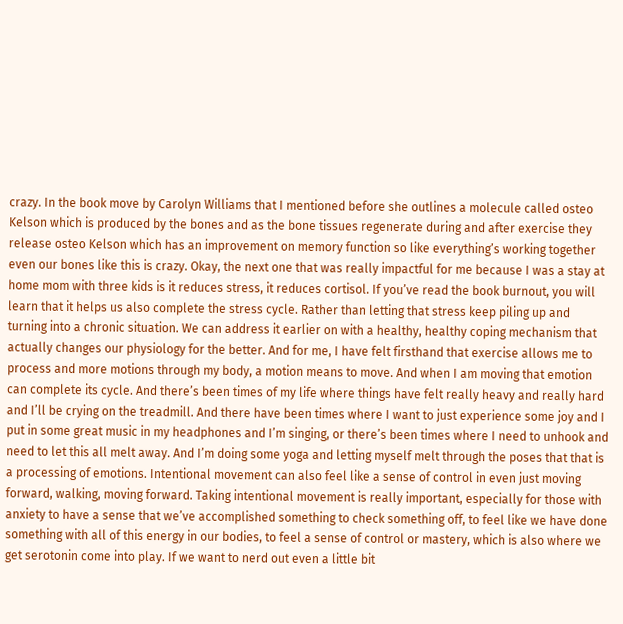crazy. In the book move by Carolyn Williams that I mentioned before she outlines a molecule called osteo Kelson which is produced by the bones and as the bone tissues regenerate during and after exercise they release osteo Kelson which has an improvement on memory function so like everything’s working together even our bones like this is crazy. Okay, the next one that was really impactful for me because I was a stay at home mom with three kids is it reduces stress, it reduces cortisol. If you’ve read the book burnout, you will learn that it helps us also complete the stress cycle. Rather than letting that stress keep piling up and turning into a chronic situation. We can address it earlier on with a healthy, healthy coping mechanism that actually changes our physiology for the better. And for me, I have felt firsthand that exercise allows me to process and more motions through my body, a motion means to move. And when I am moving that emotion can complete its cycle. And there’s been times of my life where things have felt really heavy and really hard and I’ll be crying on the treadmill. And there have been times where I want to just experience some joy and I put in some great music in my headphones and I’m singing, or there’s been times where I need to unhook and need to let this all melt away. And I’m doing some yoga and letting myself melt through the poses that that is a processing of emotions. Intentional movement can also feel like a sense of control in even just moving forward, walking, moving forward. Taking intentional movement is really important, especially for those with anxiety to have a sense that we’ve accomplished something to check something off, to feel like we have done something with all of this energy in our bodies, to feel a sense of control or mastery, which is also where we get serotonin come into play. If we want to nerd out even a little bit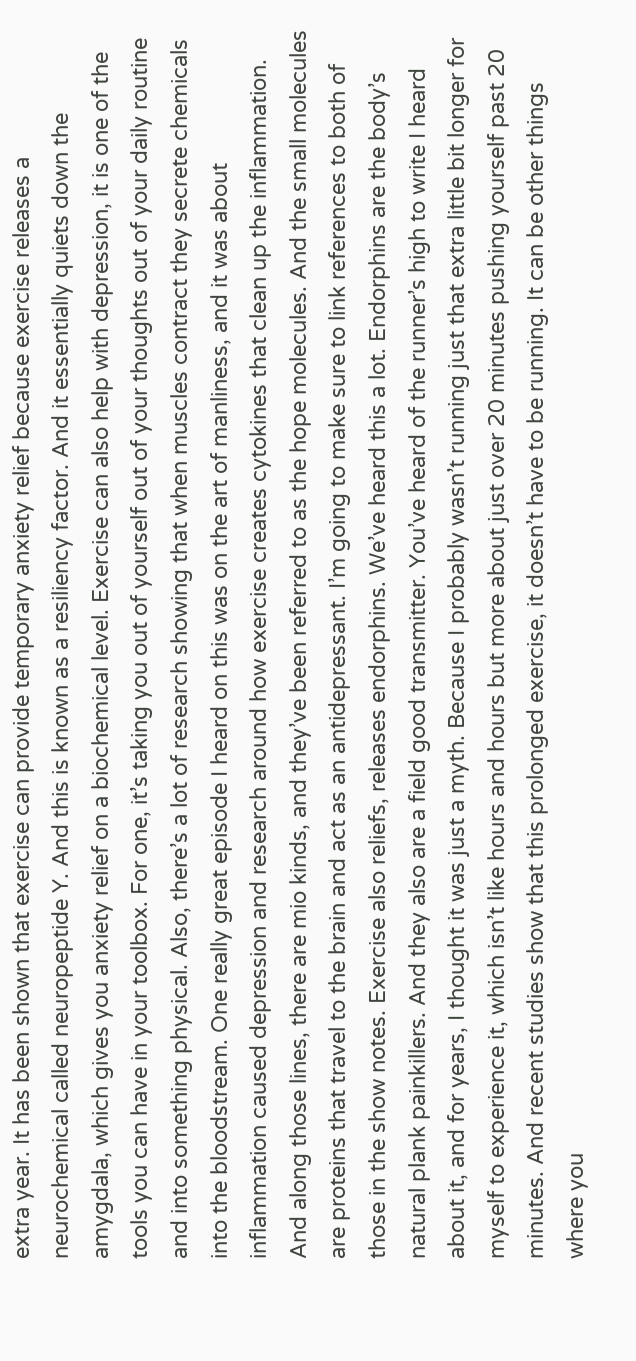extra year. It has been shown that exercise can provide temporary anxiety relief because exercise releases a neurochemical called neuropeptide Y. And this is known as a resiliency factor. And it essentially quiets down the amygdala, which gives you anxiety relief on a biochemical level. Exercise can also help with depression, it is one of the tools you can have in your toolbox. For one, it’s taking you out of yourself out of your thoughts out of your daily routine and into something physical. Also, there’s a lot of research showing that when muscles contract they secrete chemicals into the bloodstream. One really great episode I heard on this was on the art of manliness, and it was about inflammation caused depression and research around how exercise creates cytokines that clean up the inflammation. And along those lines, there are mio kinds, and they’ve been referred to as the hope molecules. And the small molecules are proteins that travel to the brain and act as an antidepressant. I’m going to make sure to link references to both of those in the show notes. Exercise also reliefs, releases endorphins. We’ve heard this a lot. Endorphins are the body’s natural plank painkillers. And they also are a field good transmitter. You’ve heard of the runner’s high to write I heard about it, and for years, I thought it was just a myth. Because I probably wasn’t running just that extra little bit longer for myself to experience it, which isn’t like hours and hours but more about just over 20 minutes pushing yourself past 20 minutes. And recent studies show that this prolonged exercise, it doesn’t have to be running. It can be other things where you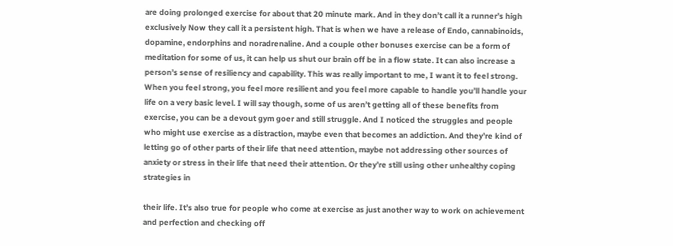are doing prolonged exercise for about that 20 minute mark. And in they don’t call it a runner’s high exclusively Now they call it a persistent high. That is when we have a release of Endo, cannabinoids, dopamine, endorphins and noradrenaline. And a couple other bonuses exercise can be a form of meditation for some of us, it can help us shut our brain off be in a flow state. It can also increase a person’s sense of resiliency and capability. This was really important to me, I want it to feel strong. When you feel strong, you feel more resilient and you feel more capable to handle you’ll handle your life on a very basic level. I will say though, some of us aren’t getting all of these benefits from exercise, you can be a devout gym goer and still struggle. And I noticed the struggles and people who might use exercise as a distraction, maybe even that becomes an addiction. And they’re kind of letting go of other parts of their life that need attention, maybe not addressing other sources of anxiety or stress in their life that need their attention. Or they’re still using other unhealthy coping strategies in

their life. It’s also true for people who come at exercise as just another way to work on achievement and perfection and checking off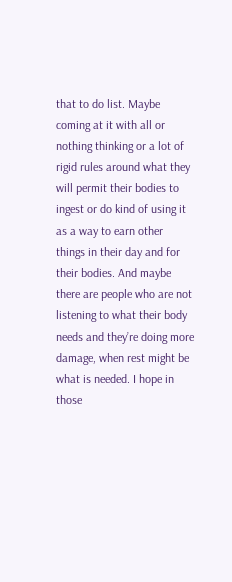that to do list. Maybe coming at it with all or nothing thinking or a lot of rigid rules around what they will permit their bodies to ingest or do kind of using it as a way to earn other things in their day and for their bodies. And maybe there are people who are not listening to what their body needs and they’re doing more damage, when rest might be what is needed. I hope in those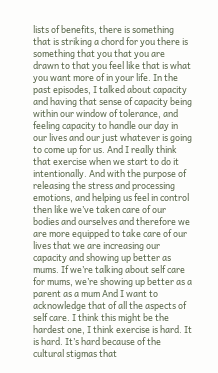lists of benefits, there is something that is striking a chord for you there is something that you that you are drawn to that you feel like that is what you want more of in your life. In the past episodes, I talked about capacity and having that sense of capacity being within our window of tolerance, and feeling capacity to handle our day in our lives and our just whatever is going to come up for us. And I really think that exercise when we start to do it intentionally. And with the purpose of releasing the stress and processing emotions, and helping us feel in control then like we’ve taken care of our bodies and ourselves and therefore we are more equipped to take care of our lives that we are increasing our capacity and showing up better as mums. If we’re talking about self care for mums, we’re showing up better as a parent as a mum And I want to acknowledge that of all the aspects of self care. I think this might be the hardest one, I think exercise is hard. It is hard. It’s hard because of the cultural stigmas that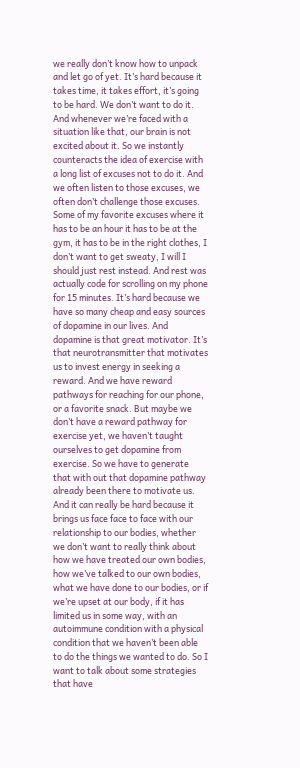we really don’t know how to unpack and let go of yet. It’s hard because it takes time, it takes effort, it’s going to be hard. We don’t want to do it. And whenever we’re faced with a situation like that, our brain is not excited about it. So we instantly counteracts the idea of exercise with a long list of excuses not to do it. And we often listen to those excuses, we often don’t challenge those excuses. Some of my favorite excuses where it has to be an hour it has to be at the gym, it has to be in the right clothes, I don’t want to get sweaty, I will I should just rest instead. And rest was actually code for scrolling on my phone for 15 minutes. It’s hard because we have so many cheap and easy sources of dopamine in our lives. And dopamine is that great motivator. It’s that neurotransmitter that motivates us to invest energy in seeking a reward. And we have reward pathways for reaching for our phone, or a favorite snack. But maybe we don’t have a reward pathway for exercise yet, we haven’t taught ourselves to get dopamine from exercise. So we have to generate that with out that dopamine pathway already been there to motivate us. And it can really be hard because it brings us face face to face with our relationship to our bodies, whether we don’t want to really think about how we have treated our own bodies, how we’ve talked to our own bodies, what we have done to our bodies, or if we’re upset at our body, if it has limited us in some way, with an autoimmune condition with a physical condition that we haven’t been able to do the things we wanted to do. So I want to talk about some strategies that have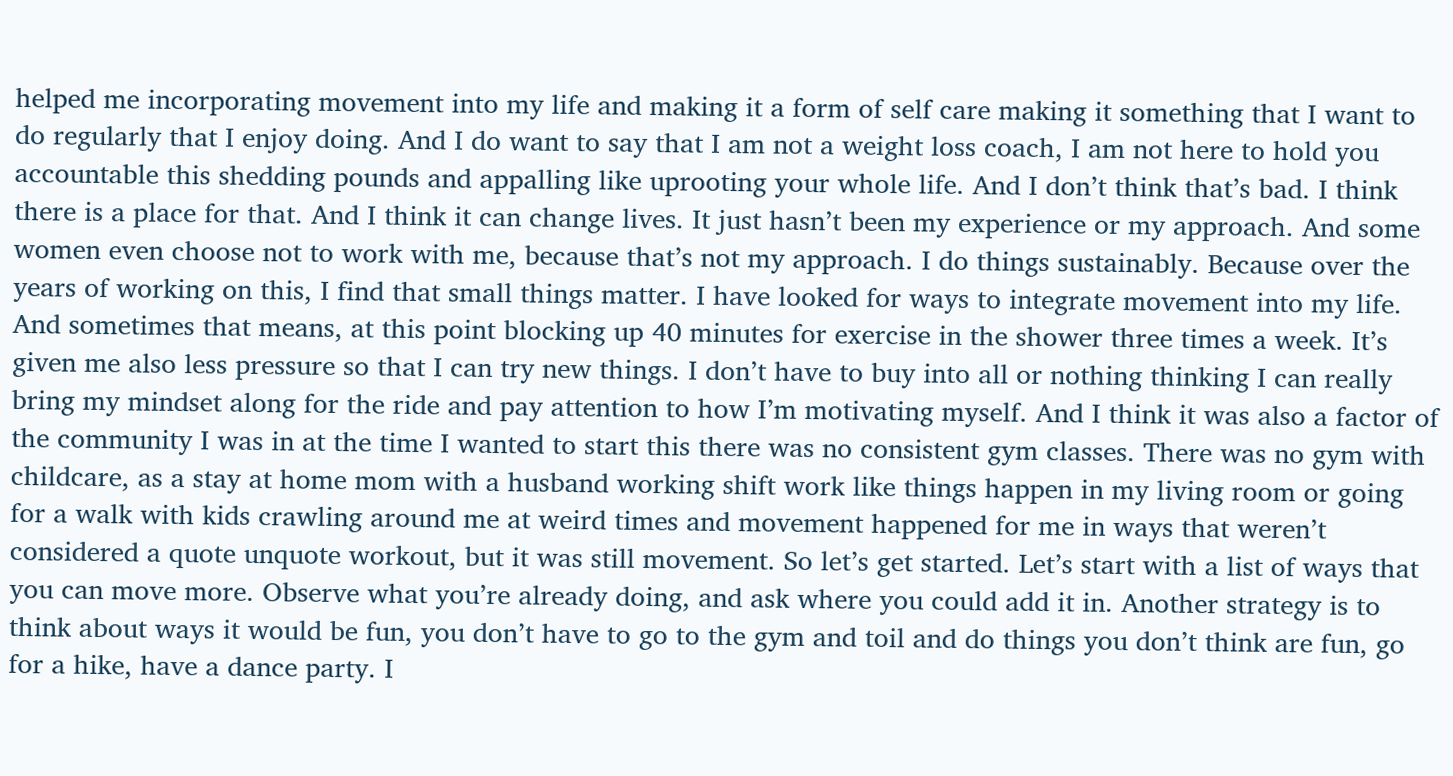helped me incorporating movement into my life and making it a form of self care making it something that I want to do regularly that I enjoy doing. And I do want to say that I am not a weight loss coach, I am not here to hold you accountable this shedding pounds and appalling like uprooting your whole life. And I don’t think that’s bad. I think there is a place for that. And I think it can change lives. It just hasn’t been my experience or my approach. And some women even choose not to work with me, because that’s not my approach. I do things sustainably. Because over the years of working on this, I find that small things matter. I have looked for ways to integrate movement into my life. And sometimes that means, at this point blocking up 40 minutes for exercise in the shower three times a week. It’s given me also less pressure so that I can try new things. I don’t have to buy into all or nothing thinking I can really bring my mindset along for the ride and pay attention to how I’m motivating myself. And I think it was also a factor of the community I was in at the time I wanted to start this there was no consistent gym classes. There was no gym with childcare, as a stay at home mom with a husband working shift work like things happen in my living room or going for a walk with kids crawling around me at weird times and movement happened for me in ways that weren’t considered a quote unquote workout, but it was still movement. So let’s get started. Let’s start with a list of ways that you can move more. Observe what you’re already doing, and ask where you could add it in. Another strategy is to think about ways it would be fun, you don’t have to go to the gym and toil and do things you don’t think are fun, go for a hike, have a dance party. I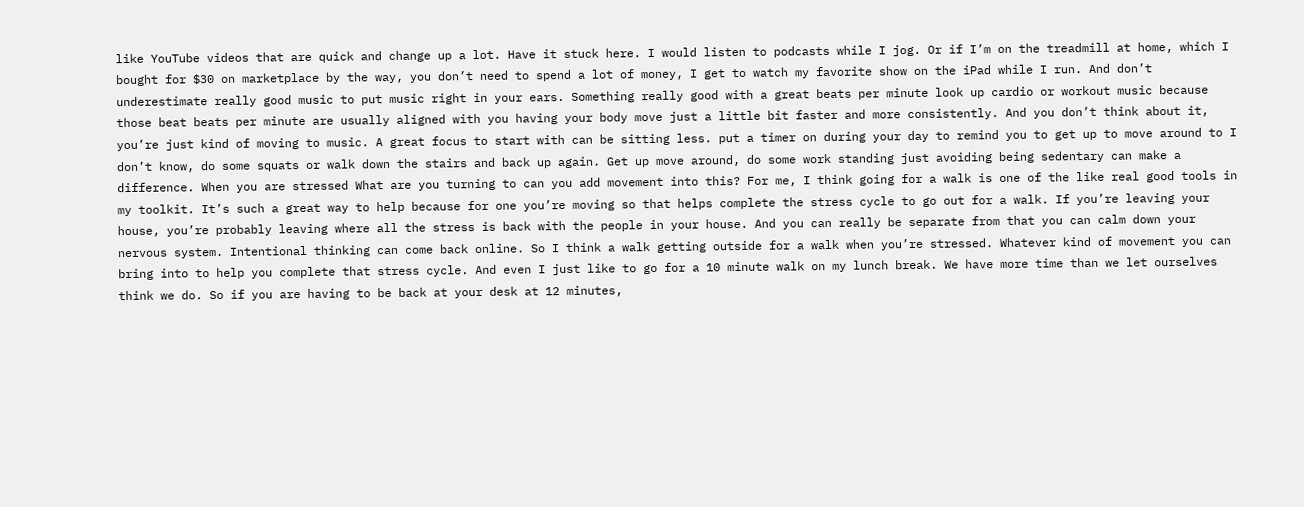like YouTube videos that are quick and change up a lot. Have it stuck here. I would listen to podcasts while I jog. Or if I’m on the treadmill at home, which I bought for $30 on marketplace by the way, you don’t need to spend a lot of money, I get to watch my favorite show on the iPad while I run. And don’t underestimate really good music to put music right in your ears. Something really good with a great beats per minute look up cardio or workout music because those beat beats per minute are usually aligned with you having your body move just a little bit faster and more consistently. And you don’t think about it, you’re just kind of moving to music. A great focus to start with can be sitting less. put a timer on during your day to remind you to get up to move around to I don’t know, do some squats or walk down the stairs and back up again. Get up move around, do some work standing just avoiding being sedentary can make a difference. When you are stressed What are you turning to can you add movement into this? For me, I think going for a walk is one of the like real good tools in my toolkit. It’s such a great way to help because for one you’re moving so that helps complete the stress cycle to go out for a walk. If you’re leaving your house, you’re probably leaving where all the stress is back with the people in your house. And you can really be separate from that you can calm down your nervous system. Intentional thinking can come back online. So I think a walk getting outside for a walk when you’re stressed. Whatever kind of movement you can bring into to help you complete that stress cycle. And even I just like to go for a 10 minute walk on my lunch break. We have more time than we let ourselves think we do. So if you are having to be back at your desk at 12 minutes,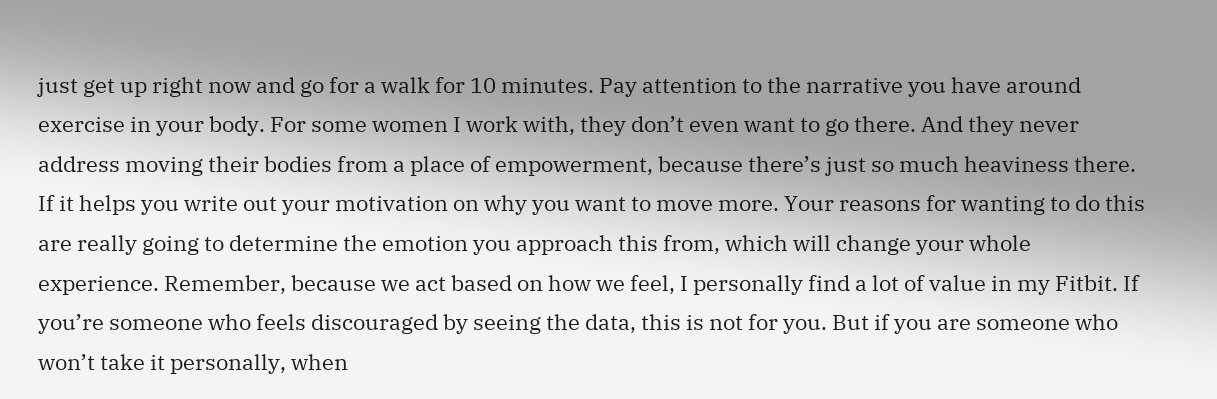just get up right now and go for a walk for 10 minutes. Pay attention to the narrative you have around exercise in your body. For some women I work with, they don’t even want to go there. And they never address moving their bodies from a place of empowerment, because there’s just so much heaviness there. If it helps you write out your motivation on why you want to move more. Your reasons for wanting to do this are really going to determine the emotion you approach this from, which will change your whole experience. Remember, because we act based on how we feel, I personally find a lot of value in my Fitbit. If you’re someone who feels discouraged by seeing the data, this is not for you. But if you are someone who won’t take it personally, when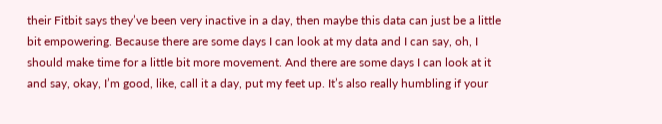their Fitbit says they’ve been very inactive in a day, then maybe this data can just be a little bit empowering. Because there are some days I can look at my data and I can say, oh, I should make time for a little bit more movement. And there are some days I can look at it and say, okay, I’m good, like, call it a day, put my feet up. It’s also really humbling if your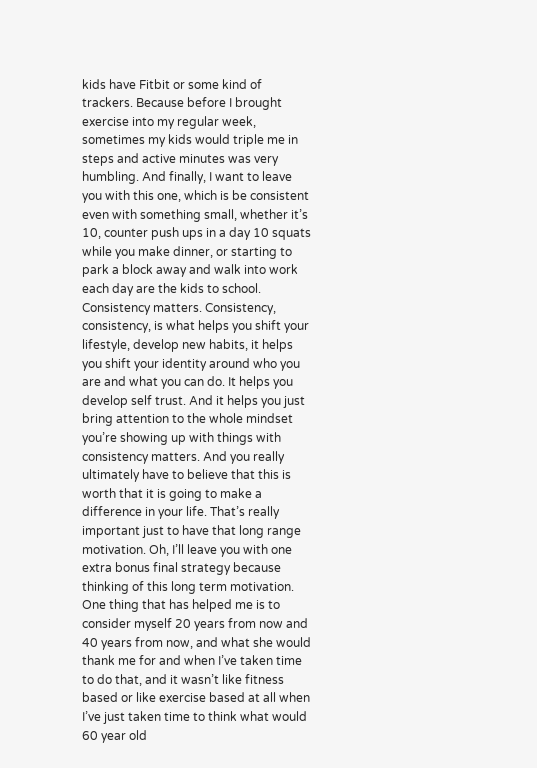kids have Fitbit or some kind of trackers. Because before I brought exercise into my regular week, sometimes my kids would triple me in steps and active minutes was very humbling. And finally, I want to leave you with this one, which is be consistent even with something small, whether it’s 10, counter push ups in a day 10 squats while you make dinner, or starting to park a block away and walk into work each day are the kids to school. Consistency matters. Consistency, consistency, is what helps you shift your lifestyle, develop new habits, it helps you shift your identity around who you are and what you can do. It helps you develop self trust. And it helps you just bring attention to the whole mindset you’re showing up with things with consistency matters. And you really ultimately have to believe that this is worth that it is going to make a difference in your life. That’s really important just to have that long range motivation. Oh, I’ll leave you with one extra bonus final strategy because thinking of this long term motivation. One thing that has helped me is to consider myself 20 years from now and 40 years from now, and what she would thank me for and when I’ve taken time to do that, and it wasn’t like fitness based or like exercise based at all when I’ve just taken time to think what would 60 year old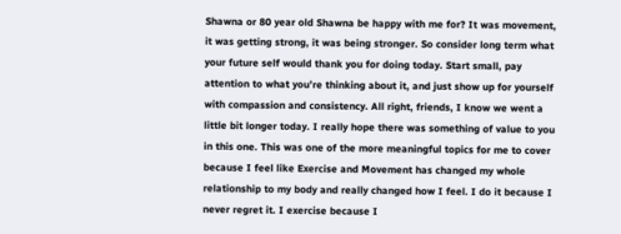Shawna or 80 year old Shawna be happy with me for? It was movement, it was getting strong, it was being stronger. So consider long term what your future self would thank you for doing today. Start small, pay attention to what you’re thinking about it, and just show up for yourself with compassion and consistency. All right, friends, I know we went a little bit longer today. I really hope there was something of value to you in this one. This was one of the more meaningful topics for me to cover because I feel like Exercise and Movement has changed my whole relationship to my body and really changed how I feel. I do it because I never regret it. I exercise because I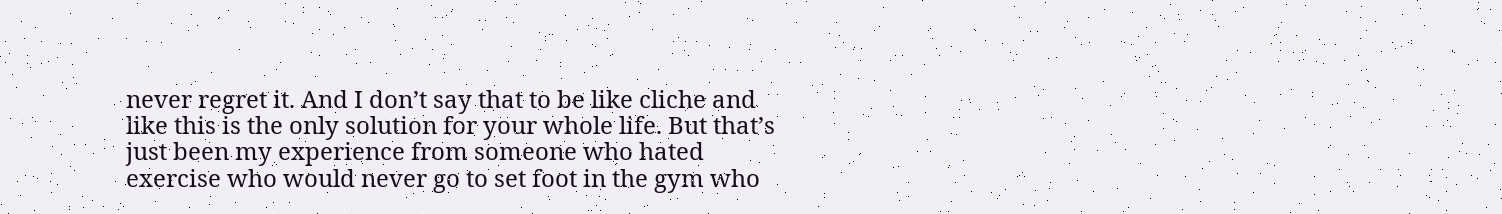never regret it. And I don’t say that to be like cliche and like this is the only solution for your whole life. But that’s just been my experience from someone who hated exercise who would never go to set foot in the gym who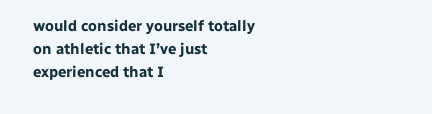would consider yourself totally on athletic that I’ve just experienced that I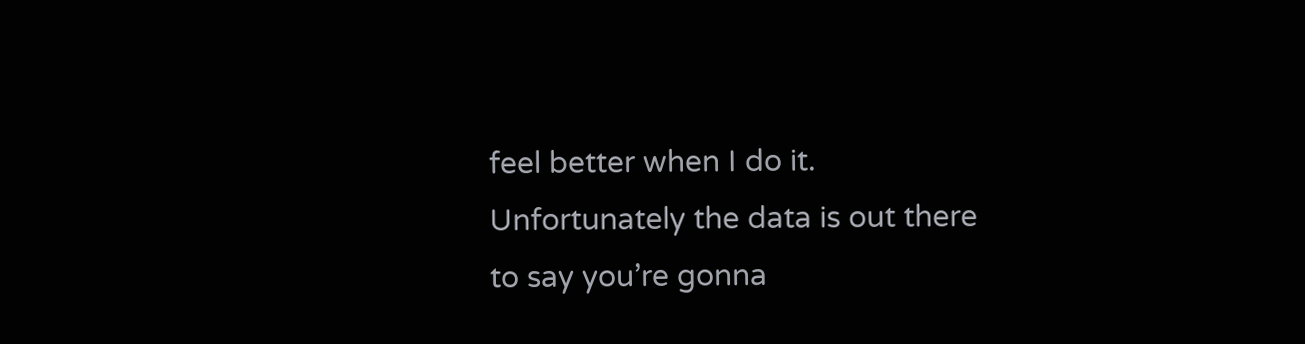feel better when I do it. Unfortunately the data is out there to say you’re gonna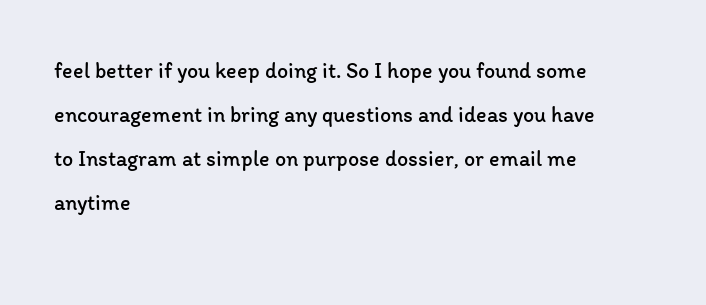feel better if you keep doing it. So I hope you found some encouragement in bring any questions and ideas you have to Instagram at simple on purpose dossier, or email me anytime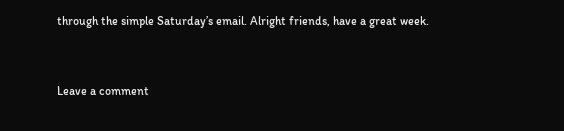through the simple Saturday’s email. Alright friends, have a great week.


Leave a comment